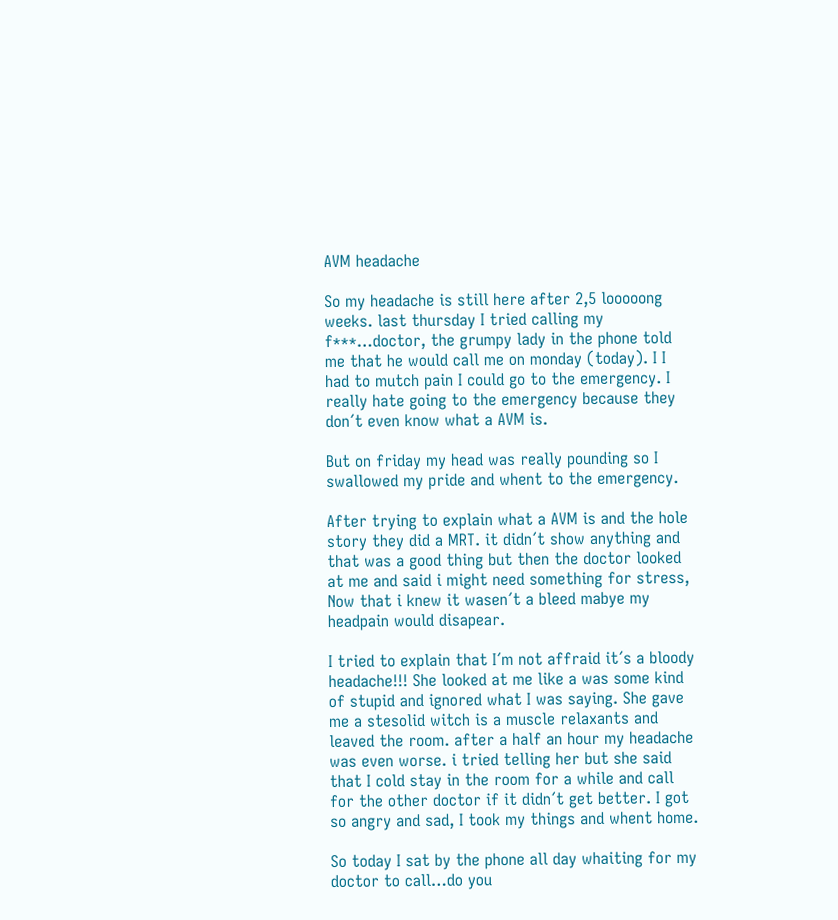AVM headache

So my headache is still here after 2,5 looooong weeks. last thursday I tried calling my f***…doctor, the grumpy lady in the phone told me that he would call me on monday (today). I I had to mutch pain I could go to the emergency. I really hate going to the emergency because they don´t even know what a AVM is.

But on friday my head was really pounding so I swallowed my pride and whent to the emergency.

After trying to explain what a AVM is and the hole story they did a MRT. it didn´t show anything and that was a good thing but then the doctor looked at me and said i might need something for stress, Now that i knew it wasen´t a bleed mabye my headpain would disapear.

I tried to explain that I´m not affraid it´s a bloody headache!!! She looked at me like a was some kind of stupid and ignored what I was saying. She gave me a stesolid witch is a muscle relaxants and leaved the room. after a half an hour my headache was even worse. i tried telling her but she said that I cold stay in the room for a while and call for the other doctor if it didn´t get better. I got so angry and sad, I took my things and whent home.

So today I sat by the phone all day whaiting for my doctor to call…do you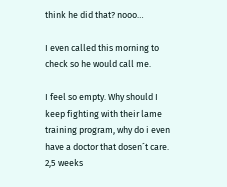think he did that? nooo…

I even called this morning to check so he would call me.

I feel so empty. Why should I keep fighting with their lame training program, why do i even have a doctor that dosen´t care. 2,5 weeks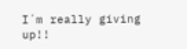I´m really giving up!!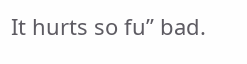It hurts so fu’’ bad.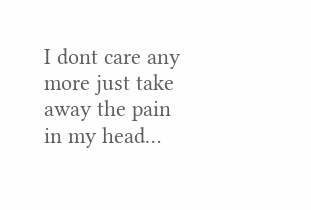I dont care any more just take away the pain in my head…